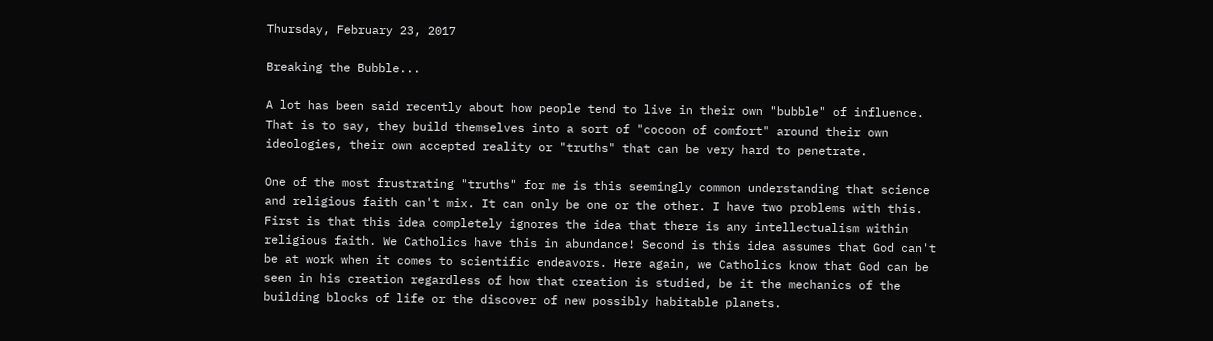Thursday, February 23, 2017

Breaking the Bubble...

A lot has been said recently about how people tend to live in their own "bubble" of influence. That is to say, they build themselves into a sort of "cocoon of comfort" around their own ideologies, their own accepted reality or "truths" that can be very hard to penetrate.

One of the most frustrating "truths" for me is this seemingly common understanding that science and religious faith can't mix. It can only be one or the other. I have two problems with this. First is that this idea completely ignores the idea that there is any intellectualism within religious faith. We Catholics have this in abundance! Second is this idea assumes that God can't be at work when it comes to scientific endeavors. Here again, we Catholics know that God can be seen in his creation regardless of how that creation is studied, be it the mechanics of the building blocks of life or the discover of new possibly habitable planets.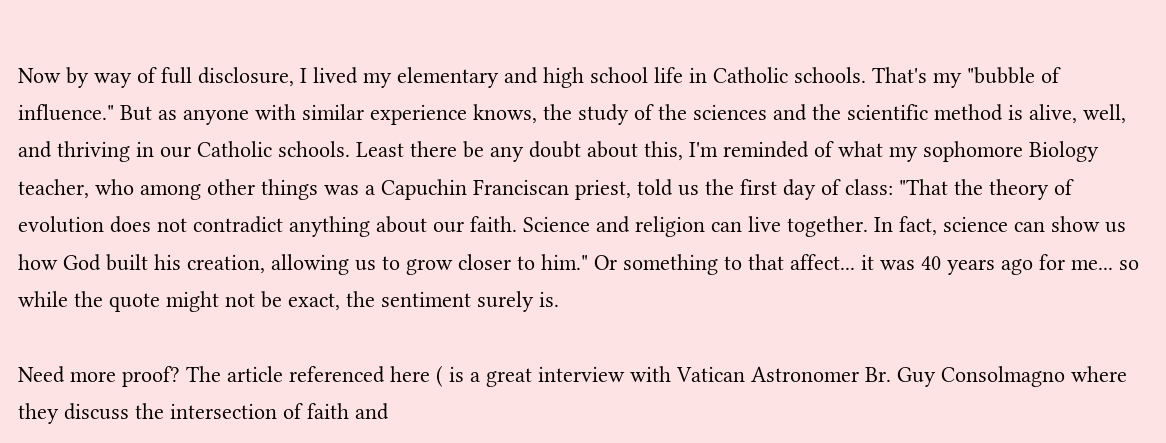Now by way of full disclosure, I lived my elementary and high school life in Catholic schools. That's my "bubble of influence." But as anyone with similar experience knows, the study of the sciences and the scientific method is alive, well, and thriving in our Catholic schools. Least there be any doubt about this, I'm reminded of what my sophomore Biology teacher, who among other things was a Capuchin Franciscan priest, told us the first day of class: "That the theory of evolution does not contradict anything about our faith. Science and religion can live together. In fact, science can show us how God built his creation, allowing us to grow closer to him." Or something to that affect... it was 40 years ago for me... so while the quote might not be exact, the sentiment surely is.

Need more proof? The article referenced here ( is a great interview with Vatican Astronomer Br. Guy Consolmagno where they discuss the intersection of faith and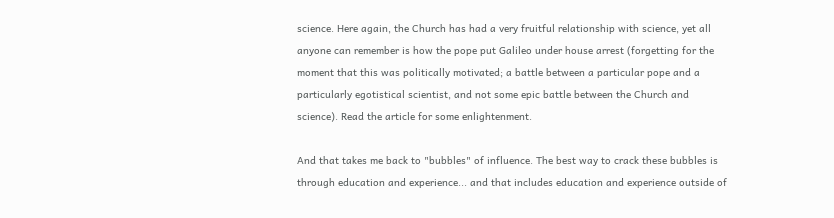science. Here again, the Church has had a very fruitful relationship with science, yet all anyone can remember is how the pope put Galileo under house arrest (forgetting for the moment that this was politically motivated; a battle between a particular pope and a particularly egotistical scientist, and not some epic battle between the Church and science). Read the article for some enlightenment.

And that takes me back to "bubbles" of influence. The best way to crack these bubbles is through education and experience... and that includes education and experience outside of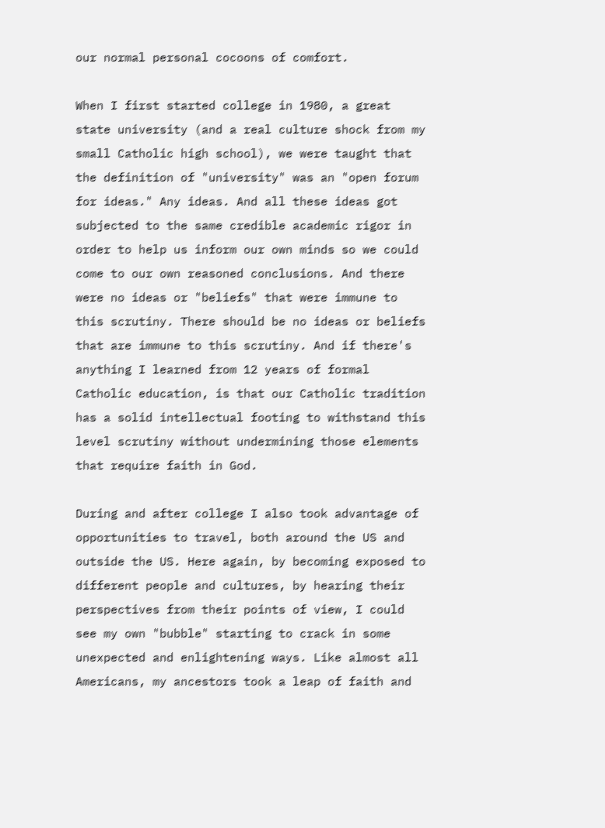our normal personal cocoons of comfort.

When I first started college in 1980, a great state university (and a real culture shock from my small Catholic high school), we were taught that the definition of "university" was an "open forum for ideas." Any ideas. And all these ideas got subjected to the same credible academic rigor in order to help us inform our own minds so we could come to our own reasoned conclusions. And there were no ideas or "beliefs" that were immune to this scrutiny. There should be no ideas or beliefs that are immune to this scrutiny. And if there's anything I learned from 12 years of formal Catholic education, is that our Catholic tradition has a solid intellectual footing to withstand this level scrutiny without undermining those elements that require faith in God.

During and after college I also took advantage of opportunities to travel, both around the US and outside the US. Here again, by becoming exposed to different people and cultures, by hearing their perspectives from their points of view, I could see my own "bubble" starting to crack in some unexpected and enlightening ways. Like almost all Americans, my ancestors took a leap of faith and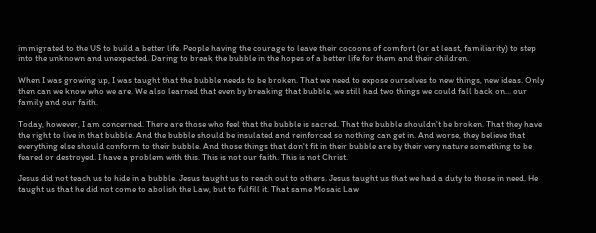immigrated to the US to build a better life. People having the courage to leave their cocoons of comfort (or at least, familiarity) to step into the unknown and unexpected. Daring to break the bubble in the hopes of a better life for them and their children.

When I was growing up, I was taught that the bubble needs to be broken. That we need to expose ourselves to new things, new ideas. Only then can we know who we are. We also learned that even by breaking that bubble, we still had two things we could fall back on... our family and our faith.

Today, however, I am concerned. There are those who feel that the bubble is sacred. That the bubble shouldn't be broken. That they have the right to live in that bubble. And the bubble should be insulated and reinforced so nothing can get in. And worse, they believe that everything else should conform to their bubble. And those things that don't fit in their bubble are by their very nature something to be feared or destroyed. I have a problem with this. This is not our faith. This is not Christ.

Jesus did not teach us to hide in a bubble. Jesus taught us to reach out to others. Jesus taught us that we had a duty to those in need. He taught us that he did not come to abolish the Law, but to fulfill it. That same Mosaic Law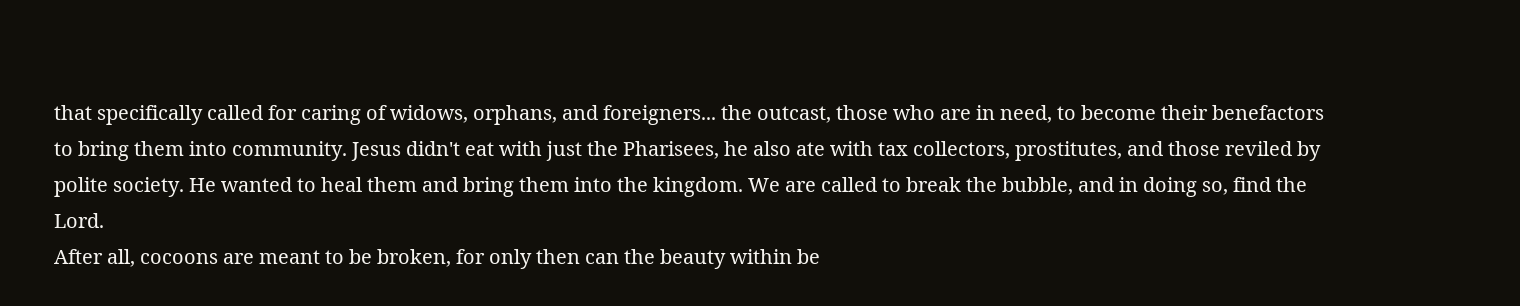that specifically called for caring of widows, orphans, and foreigners... the outcast, those who are in need, to become their benefactors to bring them into community. Jesus didn't eat with just the Pharisees, he also ate with tax collectors, prostitutes, and those reviled by polite society. He wanted to heal them and bring them into the kingdom. We are called to break the bubble, and in doing so, find the Lord.
After all, cocoons are meant to be broken, for only then can the beauty within be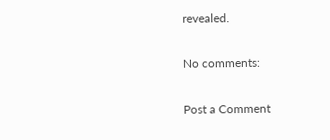revealed.

No comments:

Post a Comment